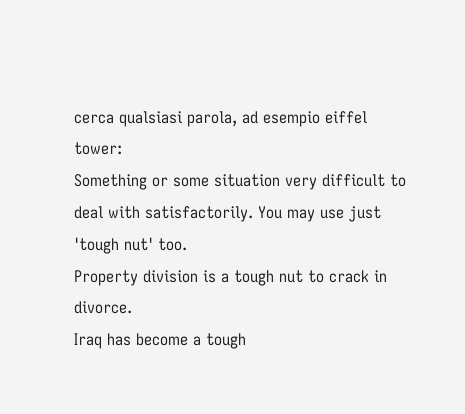cerca qualsiasi parola, ad esempio eiffel tower:
Something or some situation very difficult to deal with satisfactorily. You may use just 'tough nut' too.
Property division is a tough nut to crack in divorce.
Iraq has become a tough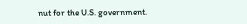nut for the U.S. government.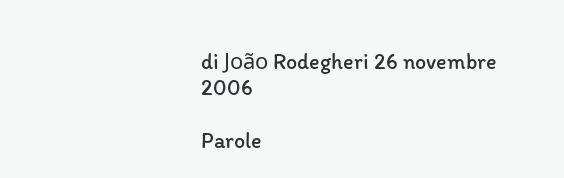di João Rodegheri 26 novembre 2006

Parole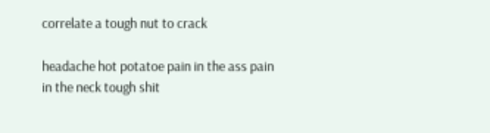correlate a tough nut to crack

headache hot potatoe pain in the ass pain in the neck tough shit